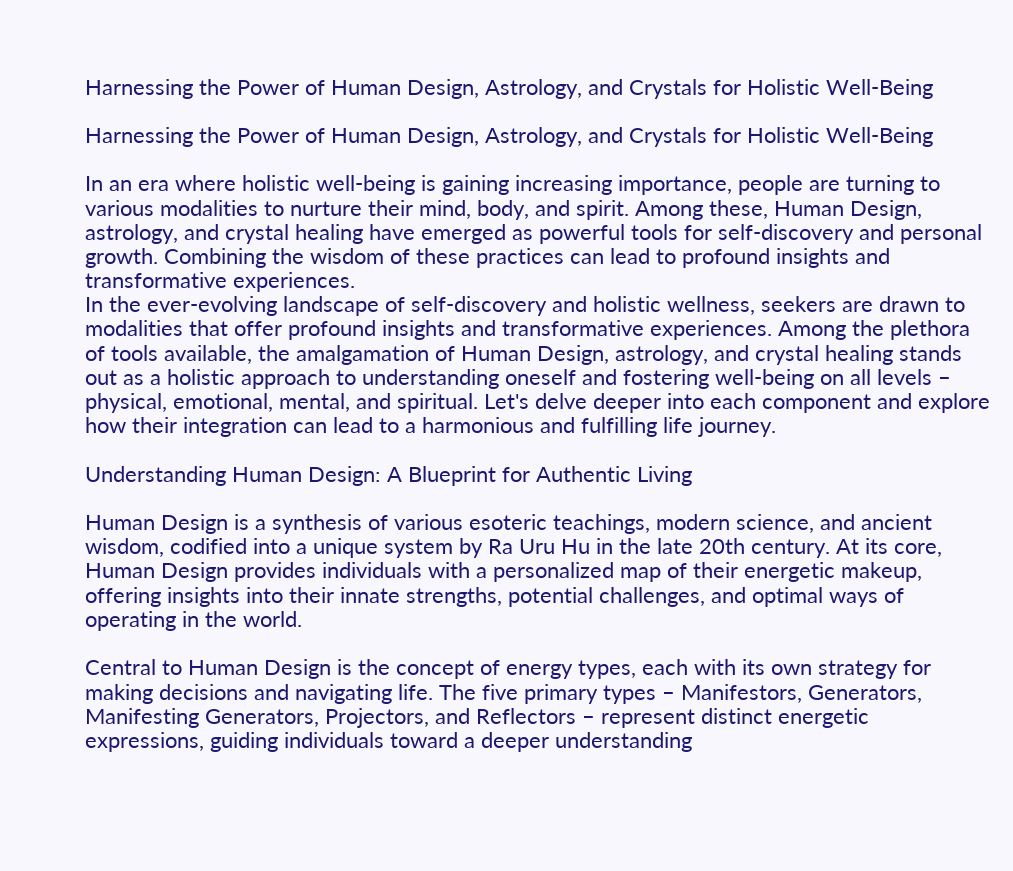Harnessing the Power of Human Design, Astrology, and Crystals for Holistic Well-Being

Harnessing the Power of Human Design, Astrology, and Crystals for Holistic Well-Being

In an era where holistic well-being is gaining increasing importance, people are turning to various modalities to nurture their mind, body, and spirit. Among these, Human Design, astrology, and crystal healing have emerged as powerful tools for self-discovery and personal growth. Combining the wisdom of these practices can lead to profound insights and transformative experiences.
In the ever-evolving landscape of self-discovery and holistic wellness, seekers are drawn to modalities that offer profound insights and transformative experiences. Among the plethora of tools available, the amalgamation of Human Design, astrology, and crystal healing stands out as a holistic approach to understanding oneself and fostering well-being on all levels – physical, emotional, mental, and spiritual. Let's delve deeper into each component and explore how their integration can lead to a harmonious and fulfilling life journey.

Understanding Human Design: A Blueprint for Authentic Living

Human Design is a synthesis of various esoteric teachings, modern science, and ancient wisdom, codified into a unique system by Ra Uru Hu in the late 20th century. At its core, Human Design provides individuals with a personalized map of their energetic makeup, offering insights into their innate strengths, potential challenges, and optimal ways of operating in the world.

Central to Human Design is the concept of energy types, each with its own strategy for making decisions and navigating life. The five primary types – Manifestors, Generators, Manifesting Generators, Projectors, and Reflectors – represent distinct energetic expressions, guiding individuals toward a deeper understanding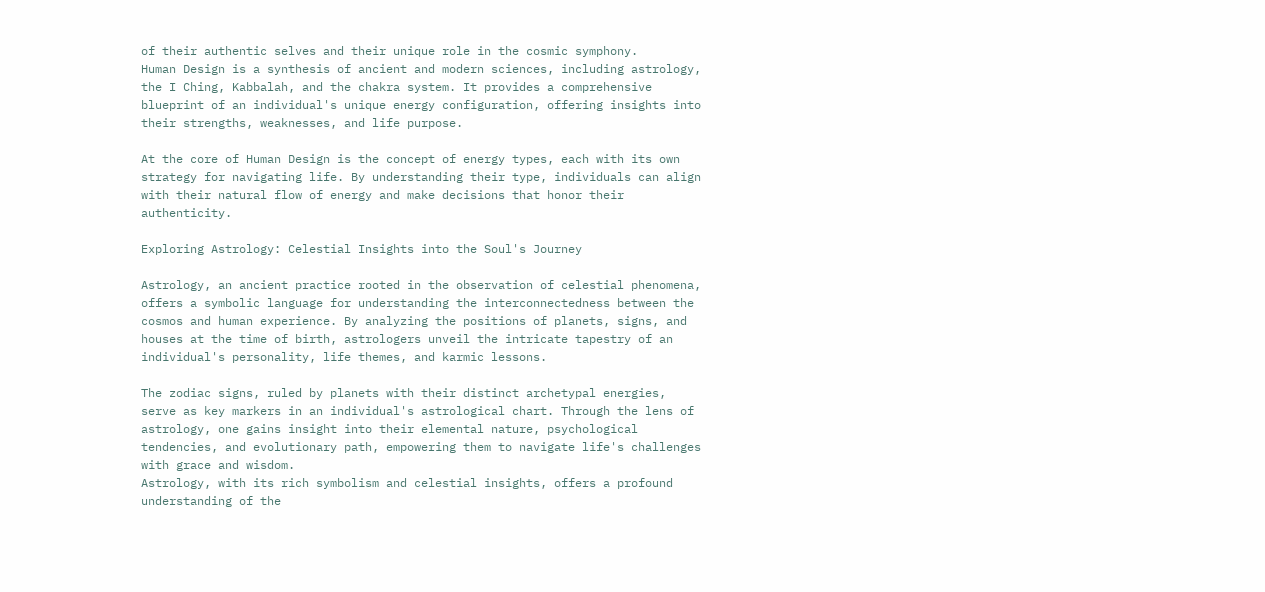of their authentic selves and their unique role in the cosmic symphony.
Human Design is a synthesis of ancient and modern sciences, including astrology, the I Ching, Kabbalah, and the chakra system. It provides a comprehensive blueprint of an individual's unique energy configuration, offering insights into their strengths, weaknesses, and life purpose.

At the core of Human Design is the concept of energy types, each with its own strategy for navigating life. By understanding their type, individuals can align with their natural flow of energy and make decisions that honor their authenticity.

Exploring Astrology: Celestial Insights into the Soul's Journey

Astrology, an ancient practice rooted in the observation of celestial phenomena, offers a symbolic language for understanding the interconnectedness between the cosmos and human experience. By analyzing the positions of planets, signs, and houses at the time of birth, astrologers unveil the intricate tapestry of an individual's personality, life themes, and karmic lessons.

The zodiac signs, ruled by planets with their distinct archetypal energies, serve as key markers in an individual's astrological chart. Through the lens of astrology, one gains insight into their elemental nature, psychological tendencies, and evolutionary path, empowering them to navigate life's challenges with grace and wisdom.
Astrology, with its rich symbolism and celestial insights, offers a profound understanding of the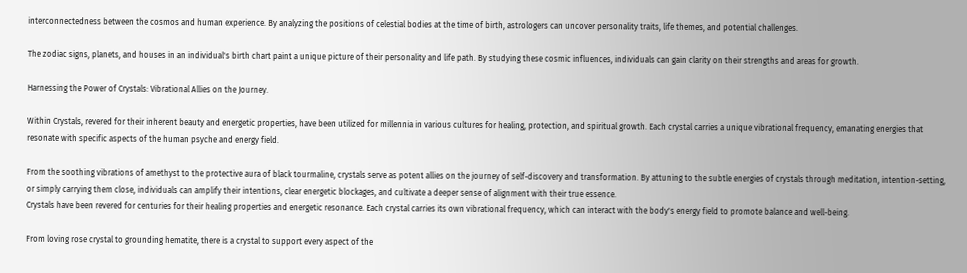interconnectedness between the cosmos and human experience. By analyzing the positions of celestial bodies at the time of birth, astrologers can uncover personality traits, life themes, and potential challenges.

The zodiac signs, planets, and houses in an individual's birth chart paint a unique picture of their personality and life path. By studying these cosmic influences, individuals can gain clarity on their strengths and areas for growth.

Harnessing the Power of Crystals: Vibrational Allies on the Journey.

Within Crystals, revered for their inherent beauty and energetic properties, have been utilized for millennia in various cultures for healing, protection, and spiritual growth. Each crystal carries a unique vibrational frequency, emanating energies that resonate with specific aspects of the human psyche and energy field.

From the soothing vibrations of amethyst to the protective aura of black tourmaline, crystals serve as potent allies on the journey of self-discovery and transformation. By attuning to the subtle energies of crystals through meditation, intention-setting, or simply carrying them close, individuals can amplify their intentions, clear energetic blockages, and cultivate a deeper sense of alignment with their true essence.
Crystals have been revered for centuries for their healing properties and energetic resonance. Each crystal carries its own vibrational frequency, which can interact with the body's energy field to promote balance and well-being.

From loving rose crystal to grounding hematite, there is a crystal to support every aspect of the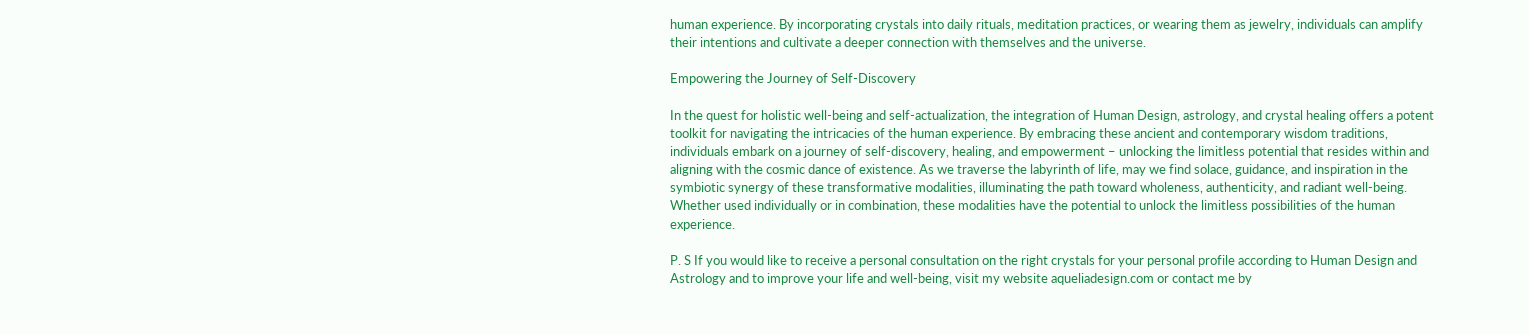human experience. By incorporating crystals into daily rituals, meditation practices, or wearing them as jewelry, individuals can amplify their intentions and cultivate a deeper connection with themselves and the universe.

Empowering the Journey of Self-Discovery

In the quest for holistic well-being and self-actualization, the integration of Human Design, astrology, and crystal healing offers a potent toolkit for navigating the intricacies of the human experience. By embracing these ancient and contemporary wisdom traditions, individuals embark on a journey of self-discovery, healing, and empowerment – unlocking the limitless potential that resides within and aligning with the cosmic dance of existence. As we traverse the labyrinth of life, may we find solace, guidance, and inspiration in the symbiotic synergy of these transformative modalities, illuminating the path toward wholeness, authenticity, and radiant well-being.
Whether used individually or in combination, these modalities have the potential to unlock the limitless possibilities of the human experience.

P. S If you would like to receive a personal consultation on the right crystals for your personal profile according to Human Design and Astrology and to improve your life and well-being, visit my website aqueliadesign.com or contact me by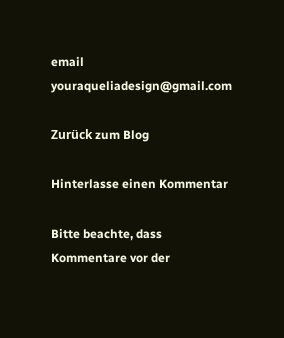email youraqueliadesign@gmail.com

Zurück zum Blog

Hinterlasse einen Kommentar

Bitte beachte, dass Kommentare vor der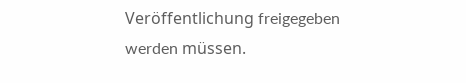Veröffentlichung freigegeben werden müssen.